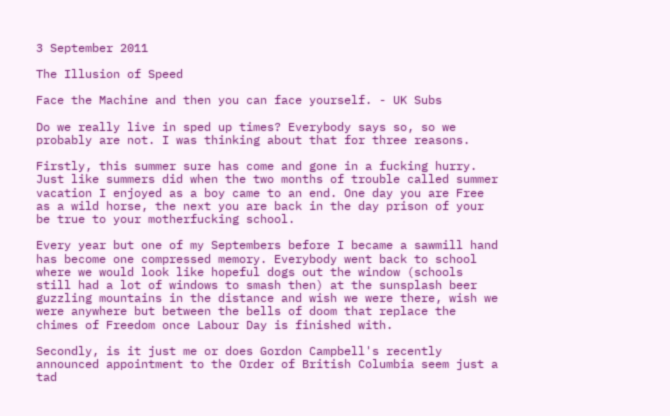3 September 2011

The Illusion of Speed

Face the Machine and then you can face yourself. - UK Subs

Do we really live in sped up times? Everybody says so, so we probably are not. I was thinking about that for three reasons.

Firstly, this summer sure has come and gone in a fucking hurry. Just like summers did when the two months of trouble called summer vacation I enjoyed as a boy came to an end. One day you are Free as a wild horse, the next you are back in the day prison of your be true to your motherfucking school.

Every year but one of my Septembers before I became a sawmill hand has become one compressed memory. Everybody went back to school where we would look like hopeful dogs out the window (schools still had a lot of windows to smash then) at the sunsplash beer guzzling mountains in the distance and wish we were there, wish we were anywhere but between the bells of doom that replace the chimes of Freedom once Labour Day is finished with.

Secondly, is it just me or does Gordon Campbell's recently announced appointment to the Order of British Columbia seem just a tad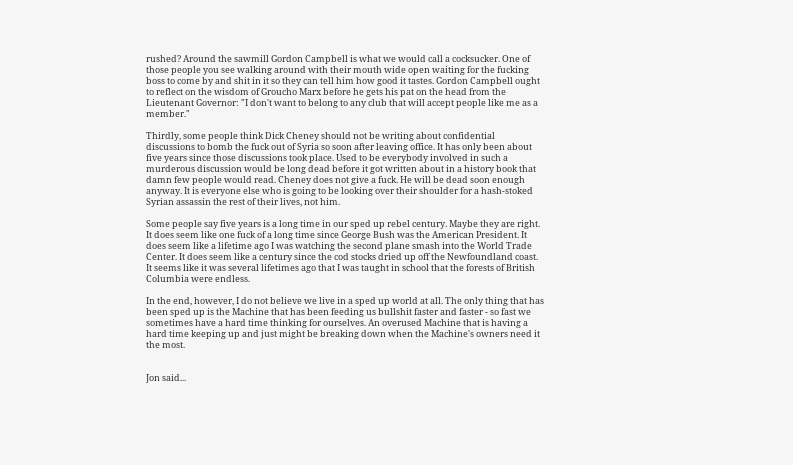rushed? Around the sawmill Gordon Campbell is what we would call a cocksucker. One of those people you see walking around with their mouth wide open waiting for the fucking boss to come by and shit in it so they can tell him how good it tastes. Gordon Campbell ought to reflect on the wisdom of Groucho Marx before he gets his pat on the head from the Lieutenant Governor: "I don't want to belong to any club that will accept people like me as a member."

Thirdly, some people think Dick Cheney should not be writing about confidential discussions to bomb the fuck out of Syria so soon after leaving office. It has only been about five years since those discussions took place. Used to be everybody involved in such a murderous discussion would be long dead before it got written about in a history book that damn few people would read. Cheney does not give a fuck. He will be dead soon enough anyway. It is everyone else who is going to be looking over their shoulder for a hash-stoked Syrian assassin the rest of their lives, not him.

Some people say five years is a long time in our sped up rebel century. Maybe they are right. It does seem like one fuck of a long time since George Bush was the American President. It does seem like a lifetime ago I was watching the second plane smash into the World Trade Center. It does seem like a century since the cod stocks dried up off the Newfoundland coast. It seems like it was several lifetimes ago that I was taught in school that the forests of British Columbia were endless.

In the end, however, I do not believe we live in a sped up world at all. The only thing that has been sped up is the Machine that has been feeding us bullshit faster and faster - so fast we sometimes have a hard time thinking for ourselves. An overused Machine that is having a hard time keeping up and just might be breaking down when the Machine's owners need it the most.


Jon said...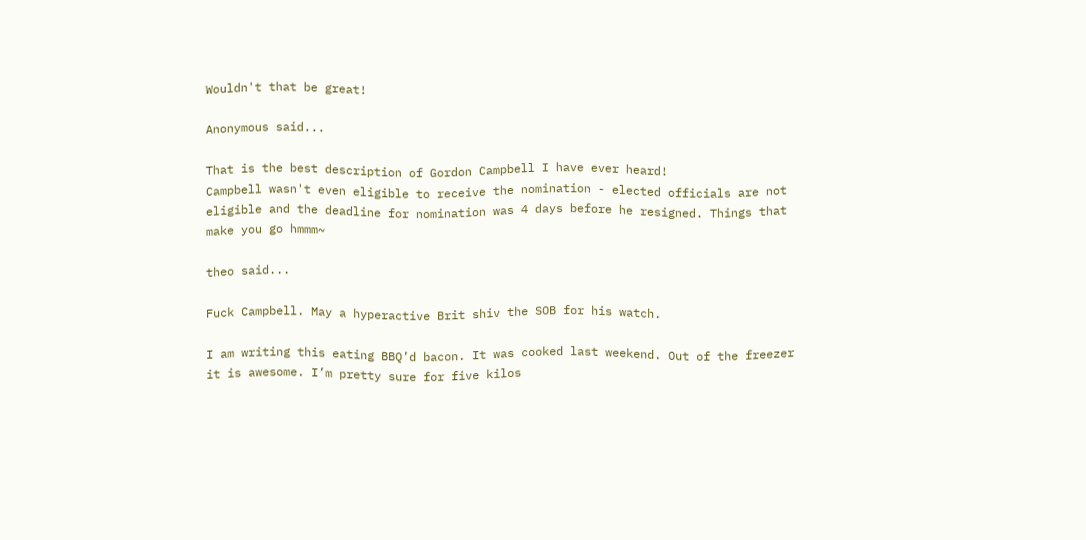Wouldn't that be great!

Anonymous said...

That is the best description of Gordon Campbell I have ever heard!
Campbell wasn't even eligible to receive the nomination - elected officials are not eligible and the deadline for nomination was 4 days before he resigned. Things that make you go hmmm~

theo said...

Fuck Campbell. May a hyperactive Brit shiv the SOB for his watch.

I am writing this eating BBQ’d bacon. It was cooked last weekend. Out of the freezer it is awesome. I’m pretty sure for five kilos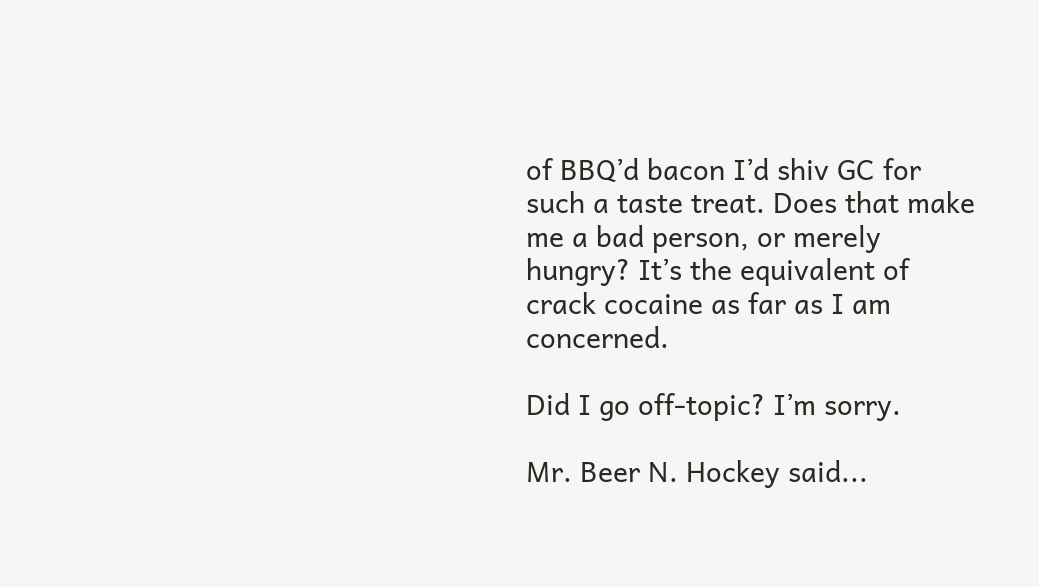of BBQ’d bacon I’d shiv GC for such a taste treat. Does that make me a bad person, or merely hungry? It’s the equivalent of crack cocaine as far as I am concerned.

Did I go off-topic? I’m sorry.

Mr. Beer N. Hockey said...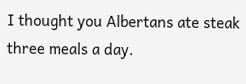I thought you Albertans ate steak three meals a day.